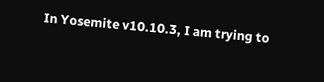In Yosemite v10.10.3, I am trying to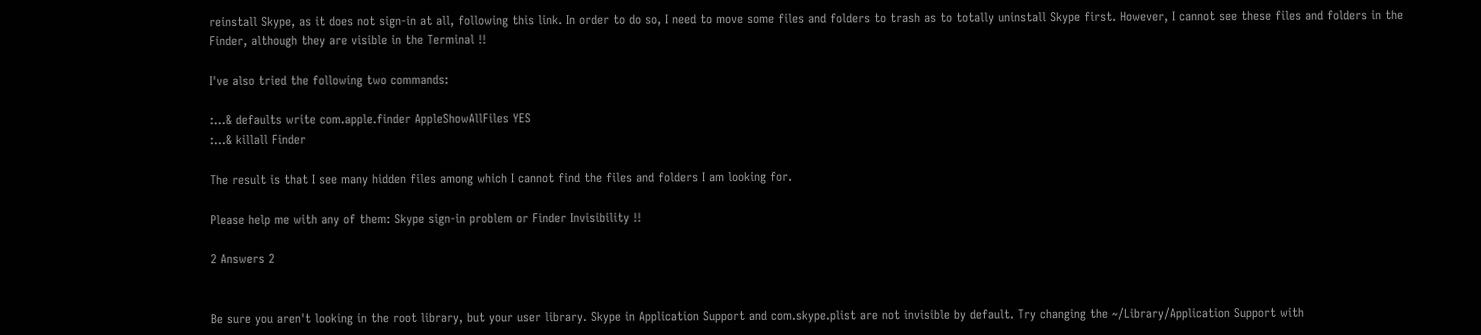reinstall Skype, as it does not sign-in at all, following this link. In order to do so, I need to move some files and folders to trash as to totally uninstall Skype first. However, I cannot see these files and folders in the Finder, although they are visible in the Terminal !!

I've also tried the following two commands:

:...& defaults write com.apple.finder AppleShowAllFiles YES
:...& killall Finder

The result is that I see many hidden files among which I cannot find the files and folders I am looking for.

Please help me with any of them: Skype sign-in problem or Finder Invisibility !!

2 Answers 2


Be sure you aren't looking in the root library, but your user library. Skype in Application Support and com.skype.plist are not invisible by default. Try changing the ~/Library/Application Support with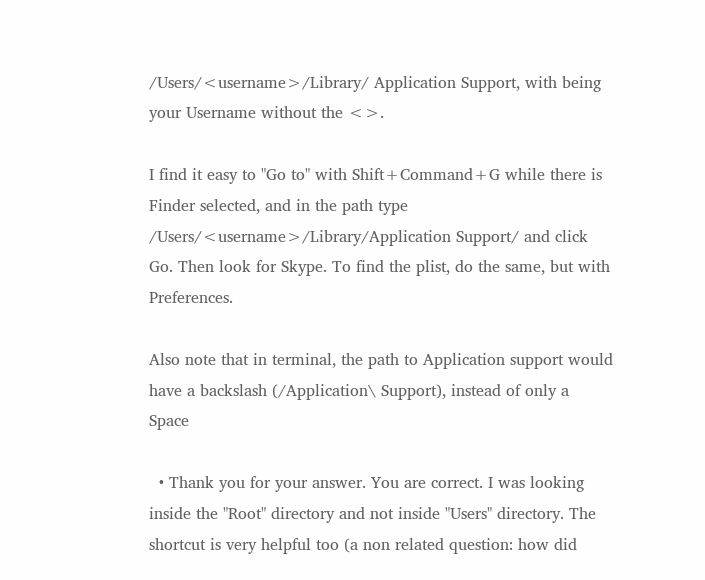/Users/<username>/Library/ Application Support, with being your Username without the <>.

I find it easy to "Go to" with Shift+Command+G while there is Finder selected, and in the path type /Users/<username>/Library/Application Support/ and click Go. Then look for Skype. To find the plist, do the same, but with Preferences.

Also note that in terminal, the path to Application support would have a backslash (/Application\ Support), instead of only a Space

  • Thank you for your answer. You are correct. I was looking inside the "Root" directory and not inside "Users" directory. The shortcut is very helpful too (a non related question: how did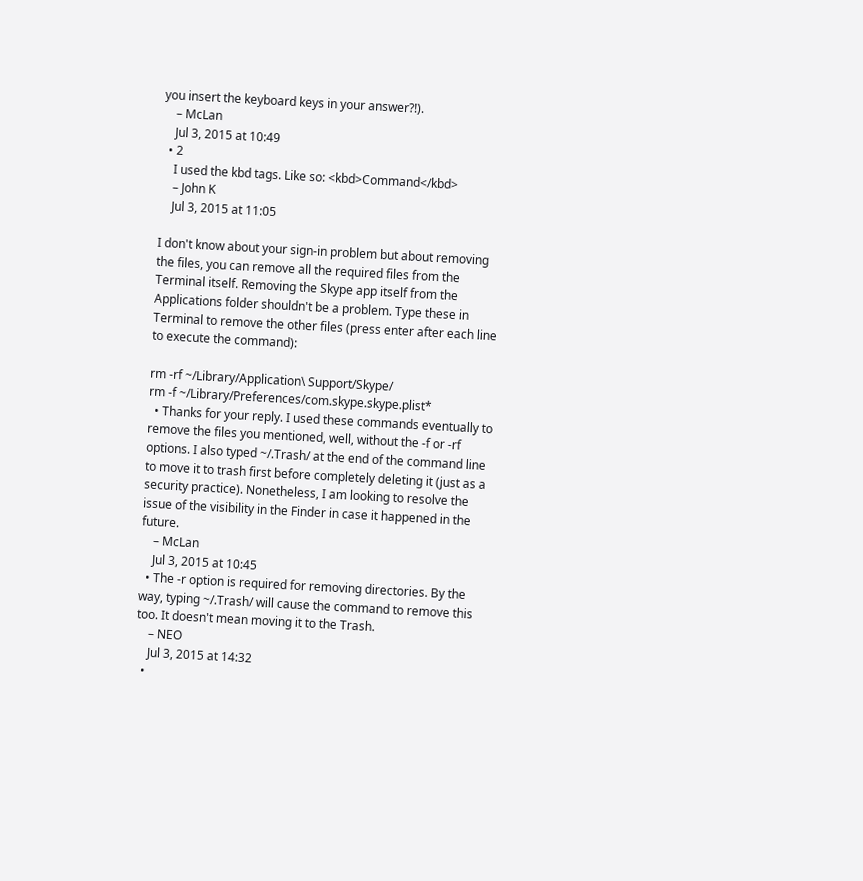you insert the keyboard keys in your answer?!).
    – McLan
    Jul 3, 2015 at 10:49
  • 2
    I used the kbd tags. Like so: <kbd>Command</kbd>
    – John K
    Jul 3, 2015 at 11:05

I don't know about your sign-in problem but about removing the files, you can remove all the required files from the Terminal itself. Removing the Skype app itself from the Applications folder shouldn't be a problem. Type these in Terminal to remove the other files (press enter after each line to execute the command):

rm -rf ~/Library/Application\ Support/Skype/
rm -f ~/Library/Preferences/com.skype.skype.plist*
  • Thanks for your reply. I used these commands eventually to remove the files you mentioned, well, without the -f or -rf options. I also typed ~/.Trash/ at the end of the command line to move it to trash first before completely deleting it (just as a security practice). Nonetheless, I am looking to resolve the issue of the visibility in the Finder in case it happened in the future.
    – McLan
    Jul 3, 2015 at 10:45
  • The -r option is required for removing directories. By the way, typing ~/.Trash/ will cause the command to remove this too. It doesn't mean moving it to the Trash.
    – NEO
    Jul 3, 2015 at 14:32
  •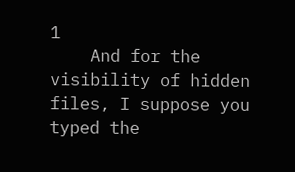1
    And for the visibility of hidden files, I suppose you typed the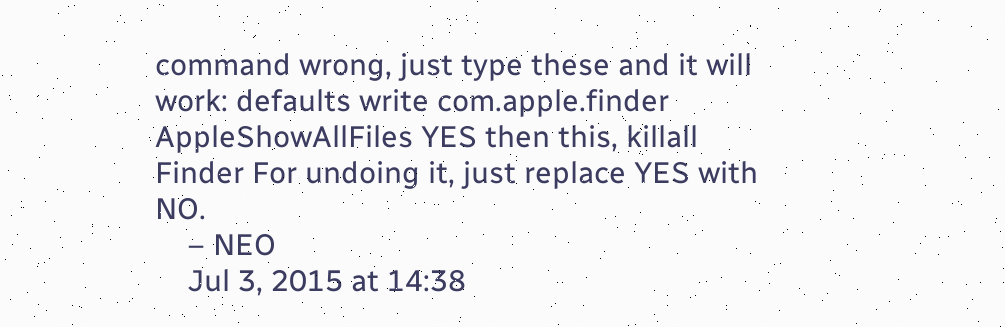command wrong, just type these and it will work: defaults write com.apple.finder AppleShowAllFiles YES then this, killall Finder For undoing it, just replace YES with NO.
    – NEO
    Jul 3, 2015 at 14:38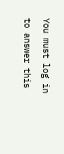You must log in to answer this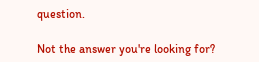question.

Not the answer you're looking for?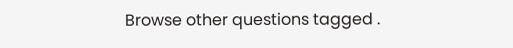Browse other questions tagged .